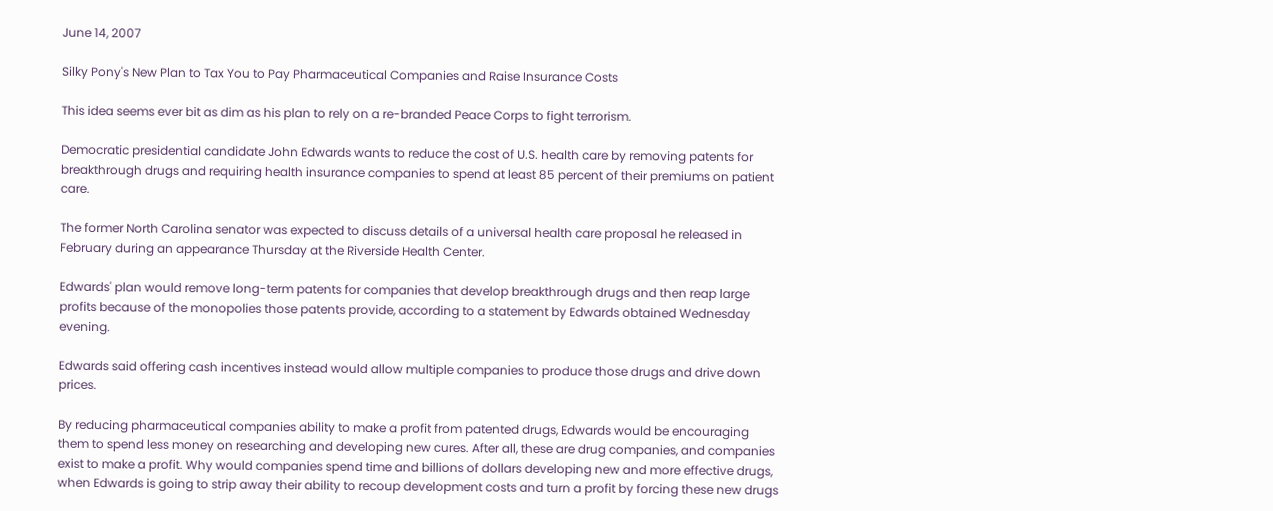June 14, 2007

Silky Pony's New Plan to Tax You to Pay Pharmaceutical Companies and Raise Insurance Costs

This idea seems ever bit as dim as his plan to rely on a re-branded Peace Corps to fight terrorism.

Democratic presidential candidate John Edwards wants to reduce the cost of U.S. health care by removing patents for breakthrough drugs and requiring health insurance companies to spend at least 85 percent of their premiums on patient care.

The former North Carolina senator was expected to discuss details of a universal health care proposal he released in February during an appearance Thursday at the Riverside Health Center.

Edwards' plan would remove long-term patents for companies that develop breakthrough drugs and then reap large profits because of the monopolies those patents provide, according to a statement by Edwards obtained Wednesday evening.

Edwards said offering cash incentives instead would allow multiple companies to produce those drugs and drive down prices.

By reducing pharmaceutical companies ability to make a profit from patented drugs, Edwards would be encouraging them to spend less money on researching and developing new cures. After all, these are drug companies, and companies exist to make a profit. Why would companies spend time and billions of dollars developing new and more effective drugs, when Edwards is going to strip away their ability to recoup development costs and turn a profit by forcing these new drugs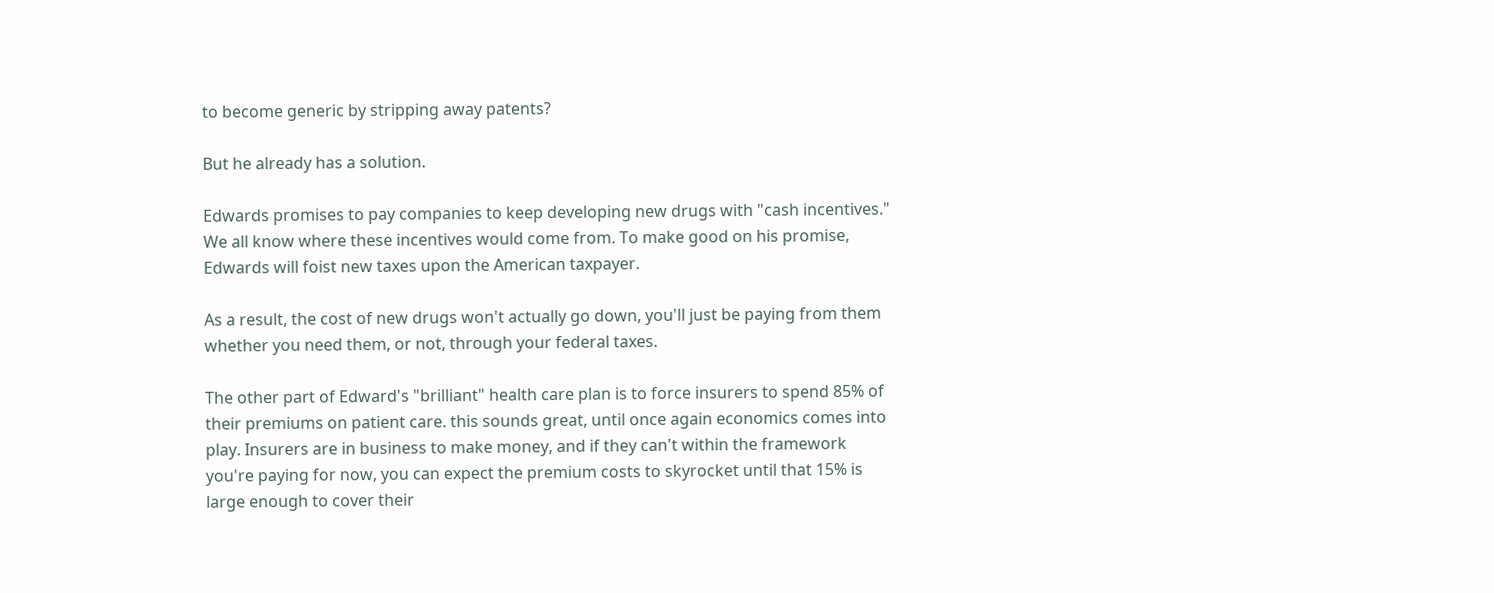to become generic by stripping away patents?

But he already has a solution.

Edwards promises to pay companies to keep developing new drugs with "cash incentives." We all know where these incentives would come from. To make good on his promise, Edwards will foist new taxes upon the American taxpayer.

As a result, the cost of new drugs won't actually go down, you'll just be paying from them whether you need them, or not, through your federal taxes.

The other part of Edward's "brilliant" health care plan is to force insurers to spend 85% of their premiums on patient care. this sounds great, until once again economics comes into play. Insurers are in business to make money, and if they can't within the framework you're paying for now, you can expect the premium costs to skyrocket until that 15% is large enough to cover their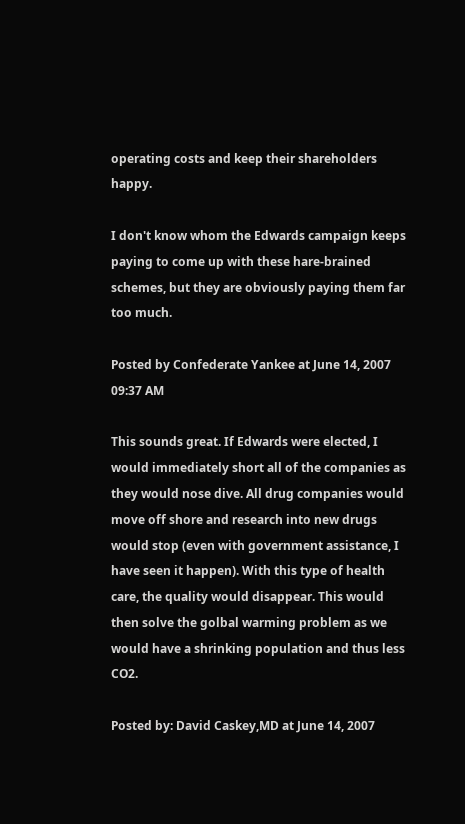operating costs and keep their shareholders happy.

I don't know whom the Edwards campaign keeps paying to come up with these hare-brained schemes, but they are obviously paying them far too much.

Posted by Confederate Yankee at June 14, 2007 09:37 AM

This sounds great. If Edwards were elected, I would immediately short all of the companies as they would nose dive. All drug companies would move off shore and research into new drugs would stop (even with government assistance, I have seen it happen). With this type of health care, the quality would disappear. This would then solve the golbal warming problem as we would have a shrinking population and thus less CO2.

Posted by: David Caskey,MD at June 14, 2007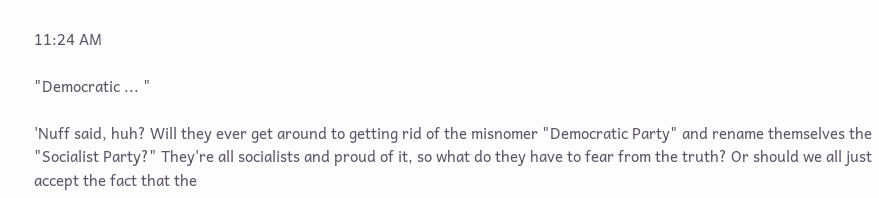11:24 AM

"Democratic ... "

'Nuff said, huh? Will they ever get around to getting rid of the misnomer "Democratic Party" and rename themselves the "Socialist Party?" They're all socialists and proud of it, so what do they have to fear from the truth? Or should we all just accept the fact that the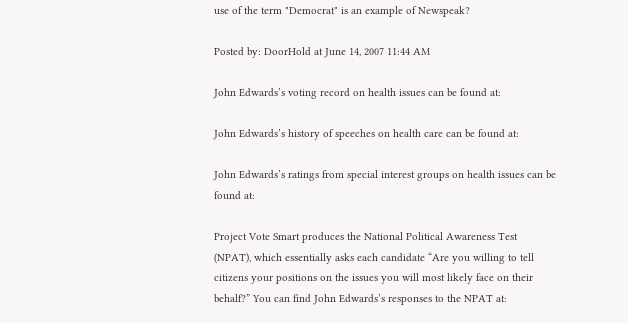use of the term "Democrat" is an example of Newspeak?

Posted by: DoorHold at June 14, 2007 11:44 AM

John Edwards’s voting record on health issues can be found at:

John Edwards’s history of speeches on health care can be found at:

John Edwards’s ratings from special interest groups on health issues can be found at:

Project Vote Smart produces the National Political Awareness Test (NPAT), which essentially asks each candidate “Are you willing to tell citizens your positions on the issues you will most likely face on their behalf?” You can find John Edwards’s responses to the NPAT at: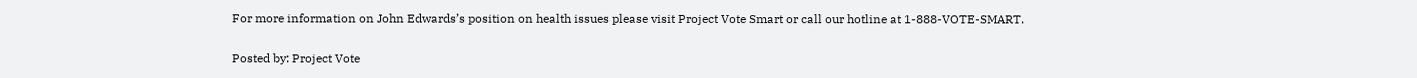For more information on John Edwards’s position on health issues please visit Project Vote Smart or call our hotline at 1-888-VOTE-SMART.

Posted by: Project Vote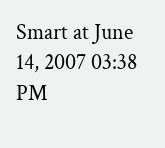Smart at June 14, 2007 03:38 PM